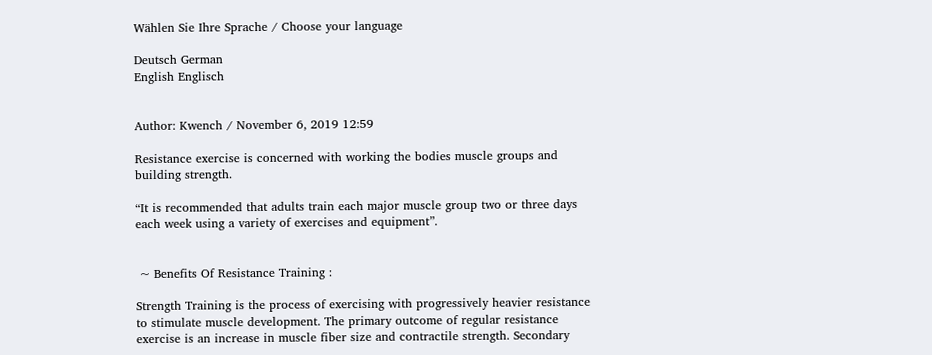Wählen Sie Ihre Sprache / Choose your language

Deutsch German
English Englisch


Author: Kwench / November 6, 2019 12:59

Resistance exercise is concerned with working the bodies muscle groups and building strength.

“It is recommended that adults train each major muscle group two or three days each week using a variety of exercises and equipment”.


 ~ Benefits Of Resistance Training :

Strength Training is the process of exercising with progressively heavier resistance to stimulate muscle development. The primary outcome of regular resistance exercise is an increase in muscle fiber size and contractile strength. Secondary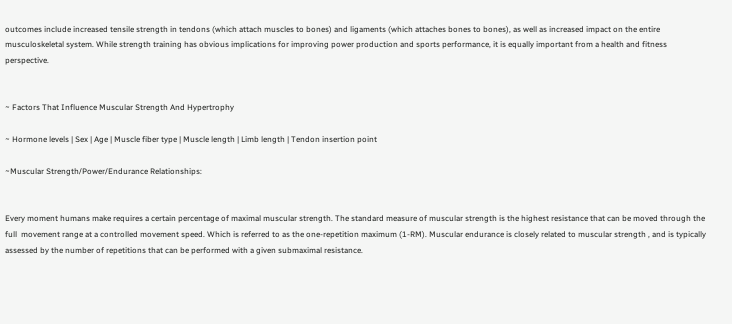outcomes include increased tensile strength in tendons (which attach muscles to bones) and ligaments (which attaches bones to bones), as well as increased impact on the entire musculoskeletal system. While strength training has obvious implications for improving power production and sports performance, it is equally important from a health and fitness perspective.


~ Factors That Influence Muscular Strength And Hypertrophy

~ Hormone levels | Sex | Age | Muscle fiber type | Muscle length | Limb length | Tendon insertion point

~Muscular Strength/Power/Endurance Relationships:


Every moment humans make requires a certain percentage of maximal muscular strength. The standard measure of muscular strength is the highest resistance that can be moved through the full  movement range at a controlled movement speed. Which is referred to as the one-repetition maximum (1-RM). Muscular endurance is closely related to muscular strength , and is typically assessed by the number of repetitions that can be performed with a given submaximal resistance.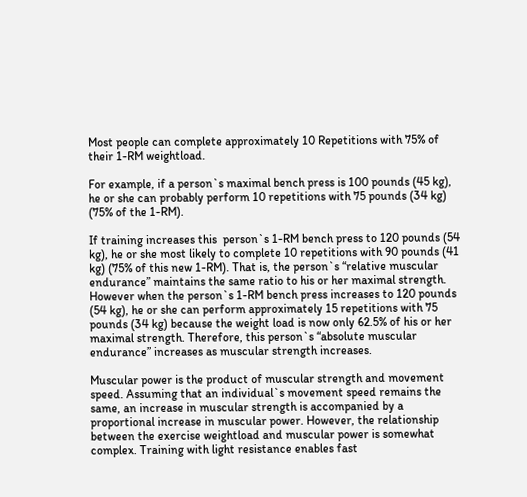Most people can complete approximately 10 Repetitions with 75% of their 1-RM weightload.

For example, if a person`s maximal bench press is 100 pounds (45 kg), he or she can probably perform 10 repetitions with 75 pounds (34 kg) (75% of the 1-RM).

If training increases this  person`s 1-RM bench press to 120 pounds (54 kg), he or she most likely to complete 10 repetitions with 90 pounds (41 kg) (75% of this new 1-RM). That is, the person`s “relative muscular endurance” maintains the same ratio to his or her maximal strength. However when the person`s 1-RM bench press increases to 120 pounds (54 kg), he or she can perform approximately 15 repetitions with 75 pounds (34 kg) because the weight load is now only 62.5% of his or her maximal strength. Therefore, this person`s “absolute muscular endurance” increases as muscular strength increases.

Muscular power is the product of muscular strength and movement speed. Assuming that an individual`s movement speed remains the same, an increase in muscular strength is accompanied by a proportional increase in muscular power. However, the relationship between the exercise weightload and muscular power is somewhat complex. Training with light resistance enables fast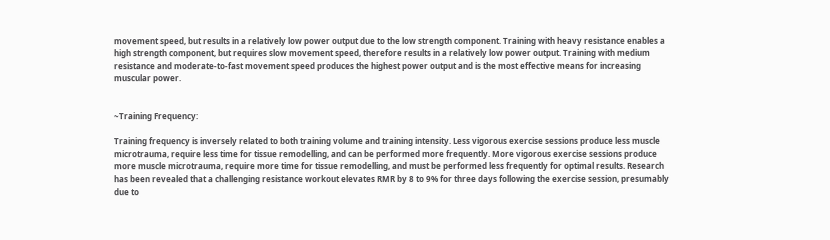movement speed, but results in a relatively low power output due to the low strength component. Training with heavy resistance enables a high strength component, but requires slow movement speed, therefore results in a relatively low power output. Training with medium resistance and moderate-to-fast movement speed produces the highest power output and is the most effective means for increasing muscular power.


~Training Frequency:

Training frequency is inversely related to both training volume and training intensity. Less vigorous exercise sessions produce less muscle microtrauma, require less time for tissue remodelling, and can be performed more frequently. More vigorous exercise sessions produce more muscle microtrauma, require more time for tissue remodelling, and must be performed less frequently for optimal results. Research has been revealed that a challenging resistance workout elevates RMR by 8 to 9% for three days following the exercise session, presumably due to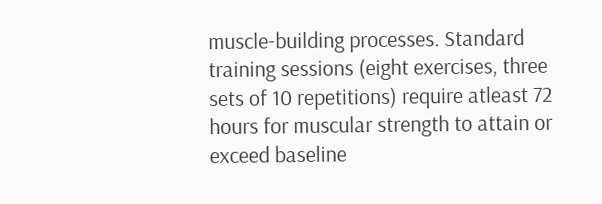muscle-building processes. Standard training sessions (eight exercises, three sets of 10 repetitions) require atleast 72 hours for muscular strength to attain or exceed baseline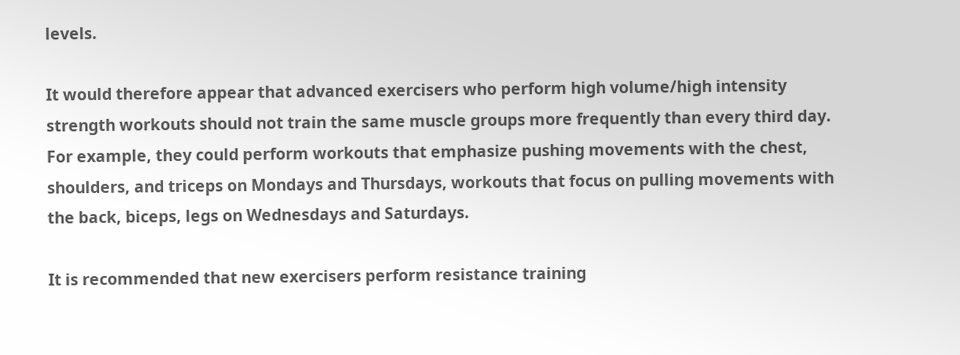levels.

It would therefore appear that advanced exercisers who perform high volume/high intensity strength workouts should not train the same muscle groups more frequently than every third day. For example, they could perform workouts that emphasize pushing movements with the chest, shoulders, and triceps on Mondays and Thursdays, workouts that focus on pulling movements with the back, biceps, legs on Wednesdays and Saturdays.

It is recommended that new exercisers perform resistance training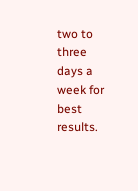two to three days a week for best results.